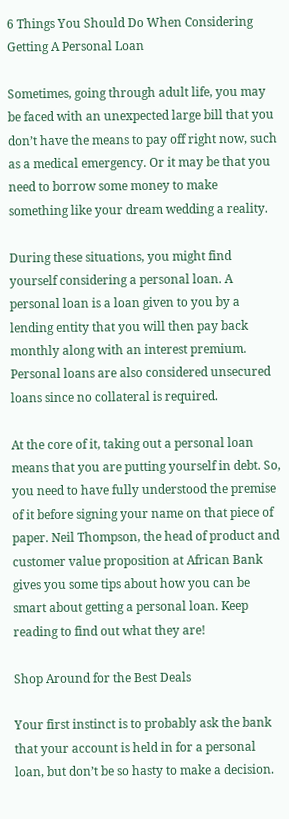6 Things You Should Do When Considering Getting A Personal Loan

Sometimes, going through adult life, you may be faced with an unexpected large bill that you don’t have the means to pay off right now, such as a medical emergency. Or it may be that you need to borrow some money to make something like your dream wedding a reality.

During these situations, you might find yourself considering a personal loan. A personal loan is a loan given to you by a lending entity that you will then pay back monthly along with an interest premium. Personal loans are also considered unsecured loans since no collateral is required.

At the core of it, taking out a personal loan means that you are putting yourself in debt. So, you need to have fully understood the premise of it before signing your name on that piece of paper. Neil Thompson, the head of product and customer value proposition at African Bank gives you some tips about how you can be smart about getting a personal loan. Keep reading to find out what they are!

Shop Around for the Best Deals

Your first instinct is to probably ask the bank that your account is held in for a personal loan, but don’t be so hasty to make a decision.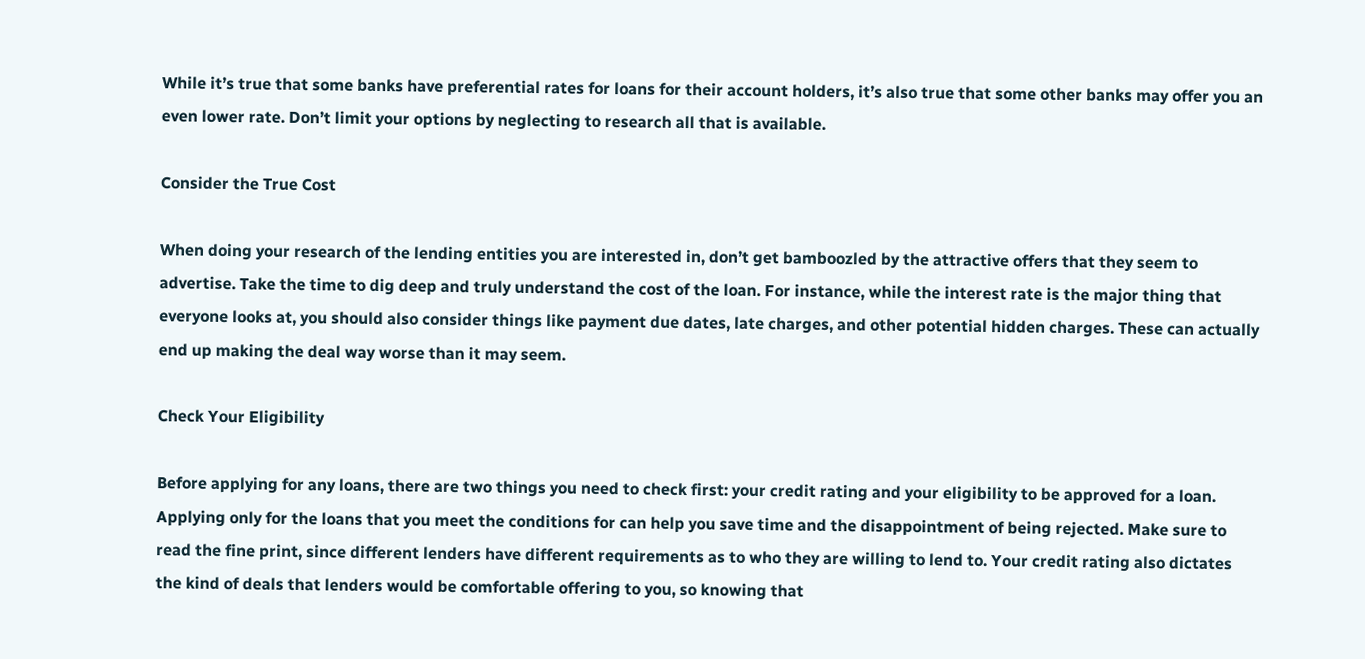While it’s true that some banks have preferential rates for loans for their account holders, it’s also true that some other banks may offer you an even lower rate. Don’t limit your options by neglecting to research all that is available.

Consider the True Cost

When doing your research of the lending entities you are interested in, don’t get bamboozled by the attractive offers that they seem to advertise. Take the time to dig deep and truly understand the cost of the loan. For instance, while the interest rate is the major thing that everyone looks at, you should also consider things like payment due dates, late charges, and other potential hidden charges. These can actually end up making the deal way worse than it may seem.

Check Your Eligibility

Before applying for any loans, there are two things you need to check first: your credit rating and your eligibility to be approved for a loan. Applying only for the loans that you meet the conditions for can help you save time and the disappointment of being rejected. Make sure to read the fine print, since different lenders have different requirements as to who they are willing to lend to. Your credit rating also dictates the kind of deals that lenders would be comfortable offering to you, so knowing that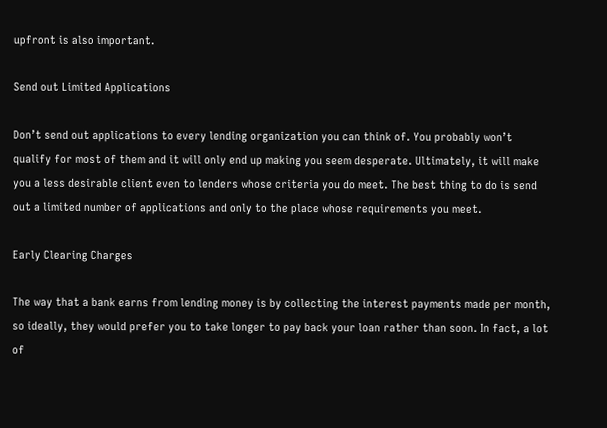upfront is also important.

Send out Limited Applications

Don’t send out applications to every lending organization you can think of. You probably won’t qualify for most of them and it will only end up making you seem desperate. Ultimately, it will make you a less desirable client even to lenders whose criteria you do meet. The best thing to do is send out a limited number of applications and only to the place whose requirements you meet.

Early Clearing Charges

The way that a bank earns from lending money is by collecting the interest payments made per month, so ideally, they would prefer you to take longer to pay back your loan rather than soon. In fact, a lot of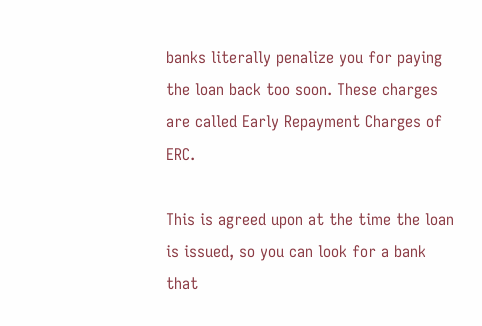banks literally penalize you for paying the loan back too soon. These charges are called Early Repayment Charges of ERC.

This is agreed upon at the time the loan is issued, so you can look for a bank that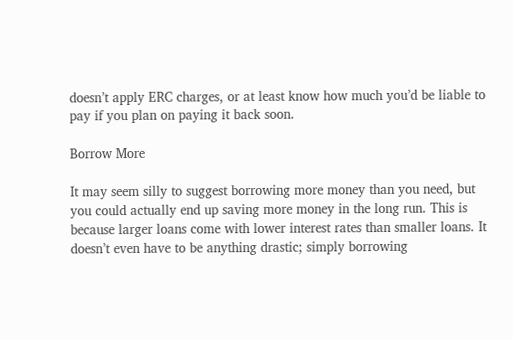doesn’t apply ERC charges, or at least know how much you’d be liable to pay if you plan on paying it back soon.

Borrow More

It may seem silly to suggest borrowing more money than you need, but you could actually end up saving more money in the long run. This is because larger loans come with lower interest rates than smaller loans. It doesn’t even have to be anything drastic; simply borrowing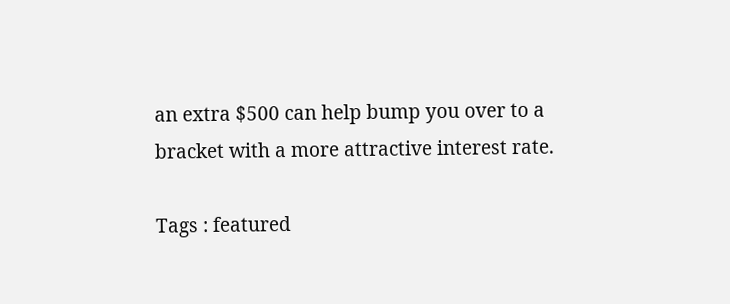an extra $500 can help bump you over to a bracket with a more attractive interest rate.

Tags : featured